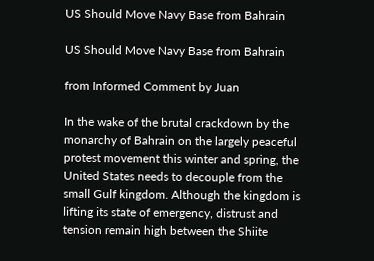US Should Move Navy Base from Bahrain

US Should Move Navy Base from Bahrain

from Informed Comment by Juan

In the wake of the brutal crackdown by the monarchy of Bahrain on the largely peaceful protest movement this winter and spring, the United States needs to decouple from the small Gulf kingdom. Although the kingdom is lifting its state of emergency, distrust and tension remain high between the Shiite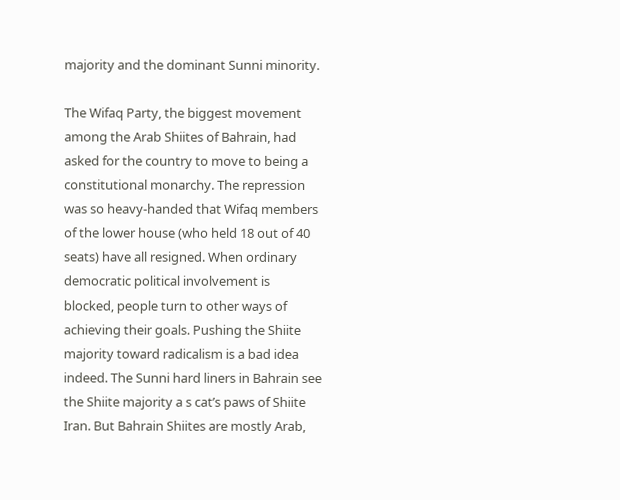majority and the dominant Sunni minority.

The Wifaq Party, the biggest movement among the Arab Shiites of Bahrain, had asked for the country to move to being a constitutional monarchy. The repression was so heavy-handed that Wifaq members of the lower house (who held 18 out of 40 seats) have all resigned. When ordinary democratic political involvement is blocked, people turn to other ways of achieving their goals. Pushing the Shiite majority toward radicalism is a bad idea indeed. The Sunni hard liners in Bahrain see the Shiite majority a s cat’s paws of Shiite Iran. But Bahrain Shiites are mostly Arab,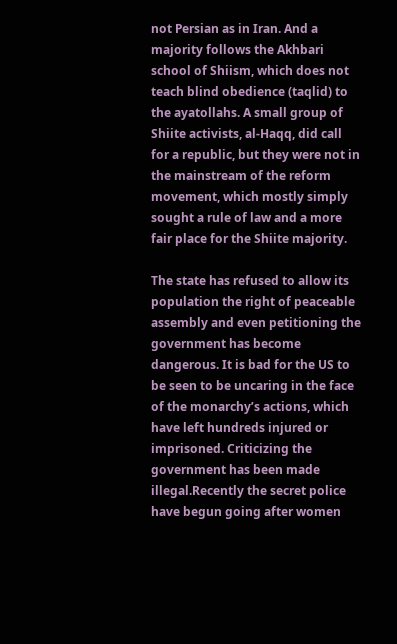not Persian as in Iran. And a majority follows the Akhbari school of Shiism, which does not teach blind obedience (taqlid) to the ayatollahs. A small group of Shiite activists, al-Haqq, did call for a republic, but they were not in the mainstream of the reform movement, which mostly simply sought a rule of law and a more fair place for the Shiite majority.

The state has refused to allow its population the right of peaceable assembly and even petitioning the government has become dangerous. It is bad for the US to be seen to be uncaring in the face of the monarchy’s actions, which have left hundreds injured or imprisoned. Criticizing the government has been made illegal.Recently the secret police have begun going after women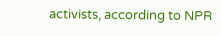activists, according to NPR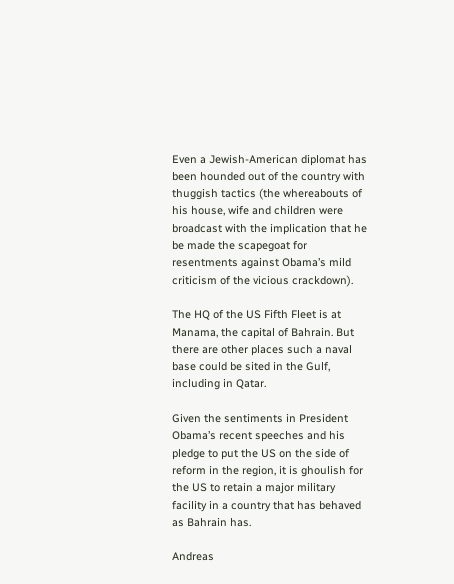Even a Jewish-American diplomat has been hounded out of the country with thuggish tactics (the whereabouts of his house, wife and children were broadcast with the implication that he be made the scapegoat for resentments against Obama’s mild criticism of the vicious crackdown).

The HQ of the US Fifth Fleet is at Manama, the capital of Bahrain. But there are other places such a naval base could be sited in the Gulf, including in Qatar.

Given the sentiments in President Obama’s recent speeches and his pledge to put the US on the side of reform in the region, it is ghoulish for the US to retain a major military facility in a country that has behaved as Bahrain has.

Andreas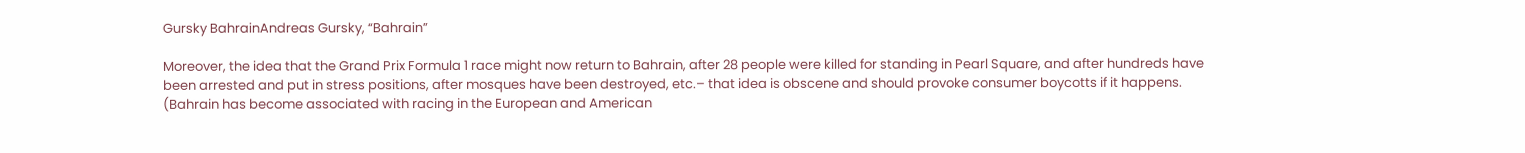Gursky BahrainAndreas Gursky, “Bahrain”

Moreover, the idea that the Grand Prix Formula 1 race might now return to Bahrain, after 28 people were killed for standing in Pearl Square, and after hundreds have been arrested and put in stress positions, after mosques have been destroyed, etc.– that idea is obscene and should provoke consumer boycotts if it happens. (Bahrain has become associated with racing in the European and American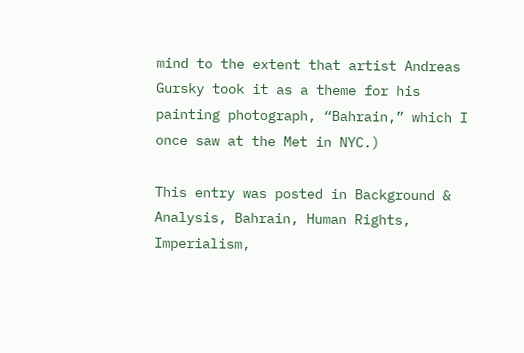mind to the extent that artist Andreas Gursky took it as a theme for his painting photograph, “Bahrain,” which I once saw at the Met in NYC.)

This entry was posted in Background & Analysis, Bahrain, Human Rights, Imperialism,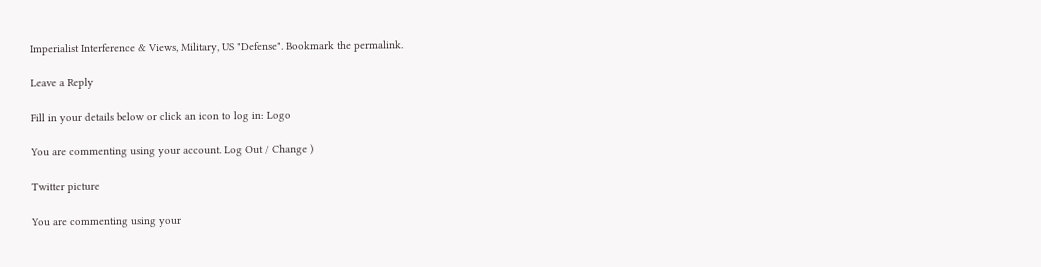Imperialist Interference & Views, Military, US "Defense". Bookmark the permalink.

Leave a Reply

Fill in your details below or click an icon to log in: Logo

You are commenting using your account. Log Out / Change )

Twitter picture

You are commenting using your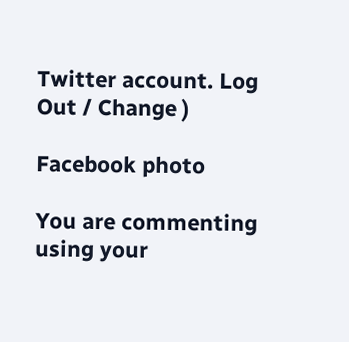Twitter account. Log Out / Change )

Facebook photo

You are commenting using your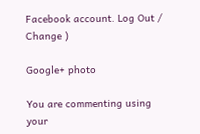Facebook account. Log Out / Change )

Google+ photo

You are commenting using your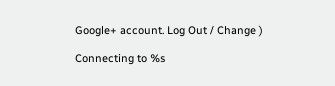Google+ account. Log Out / Change )

Connecting to %s